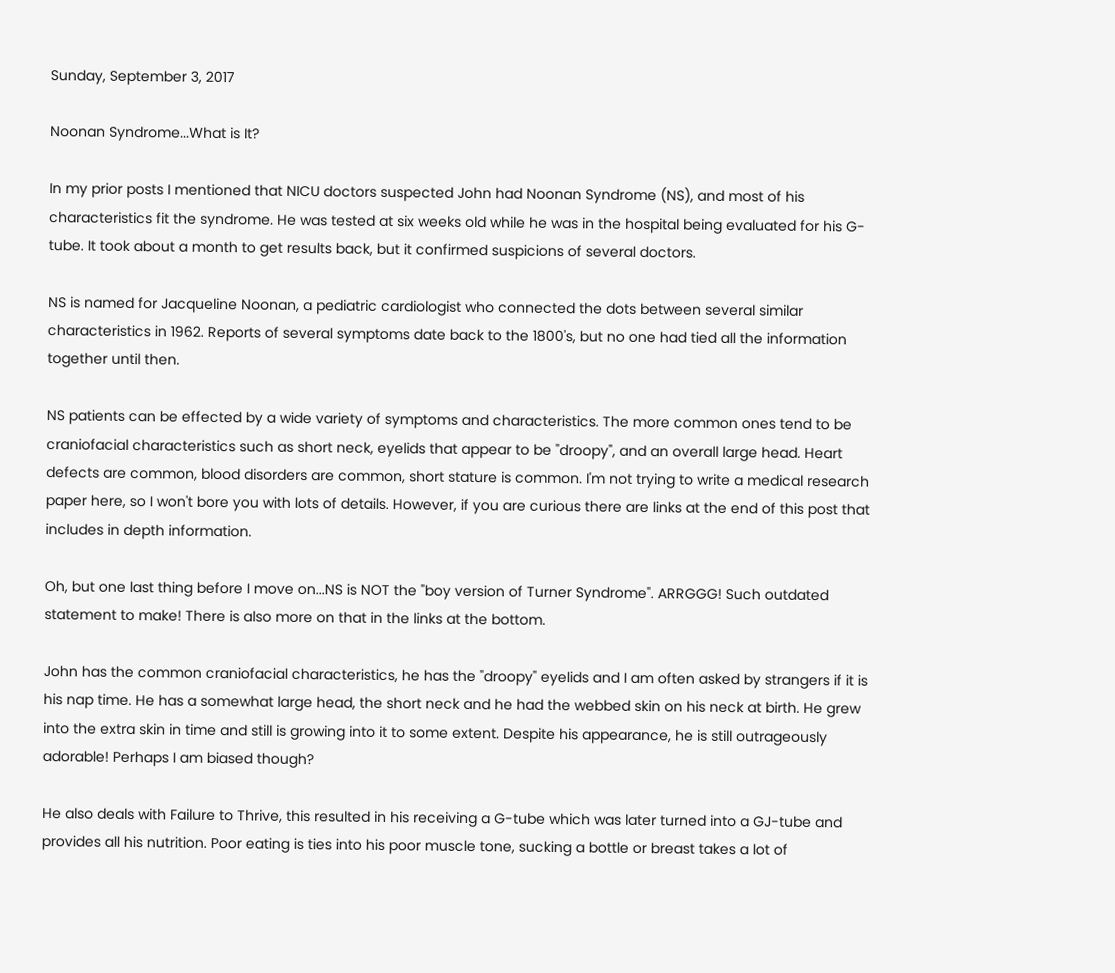Sunday, September 3, 2017

Noonan Syndrome...What is It?

In my prior posts I mentioned that NICU doctors suspected John had Noonan Syndrome (NS), and most of his characteristics fit the syndrome. He was tested at six weeks old while he was in the hospital being evaluated for his G-tube. It took about a month to get results back, but it confirmed suspicions of several doctors.

NS is named for Jacqueline Noonan, a pediatric cardiologist who connected the dots between several similar characteristics in 1962. Reports of several symptoms date back to the 1800's, but no one had tied all the information together until then.

NS patients can be effected by a wide variety of symptoms and characteristics. The more common ones tend to be craniofacial characteristics such as short neck, eyelids that appear to be "droopy", and an overall large head. Heart defects are common, blood disorders are common, short stature is common. I'm not trying to write a medical research paper here, so I won't bore you with lots of details. However, if you are curious there are links at the end of this post that includes in depth information.

Oh, but one last thing before I move on...NS is NOT the "boy version of Turner Syndrome". ARRGGG! Such outdated statement to make! There is also more on that in the links at the bottom.

John has the common craniofacial characteristics, he has the "droopy" eyelids and I am often asked by strangers if it is his nap time. He has a somewhat large head, the short neck and he had the webbed skin on his neck at birth. He grew into the extra skin in time and still is growing into it to some extent. Despite his appearance, he is still outrageously adorable! Perhaps I am biased though?

He also deals with Failure to Thrive, this resulted in his receiving a G-tube which was later turned into a GJ-tube and provides all his nutrition. Poor eating is ties into his poor muscle tone, sucking a bottle or breast takes a lot of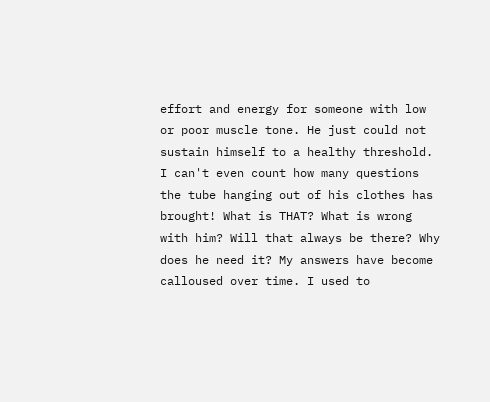effort and energy for someone with low or poor muscle tone. He just could not sustain himself to a healthy threshold. I can't even count how many questions the tube hanging out of his clothes has brought! What is THAT? What is wrong with him? Will that always be there? Why does he need it? My answers have become calloused over time. I used to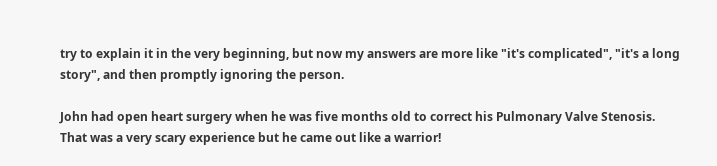try to explain it in the very beginning, but now my answers are more like "it's complicated", "it's a long story", and then promptly ignoring the person.

John had open heart surgery when he was five months old to correct his Pulmonary Valve Stenosis. That was a very scary experience but he came out like a warrior!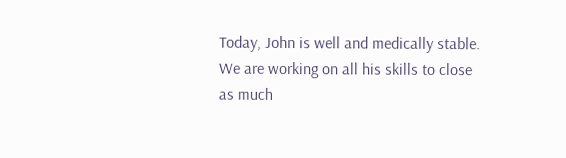Today, John is well and medically stable. We are working on all his skills to close as much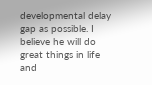developmental delay gap as possible. I believe he will do great things in life and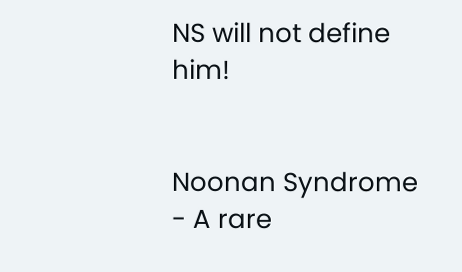NS will not define him!


Noonan Syndrome - A rare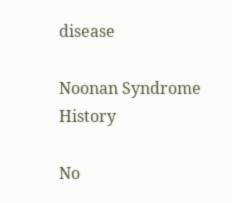disease

Noonan Syndrome History

No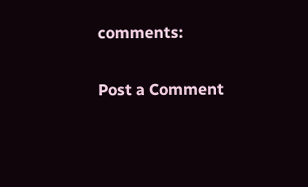comments:

Post a Comment